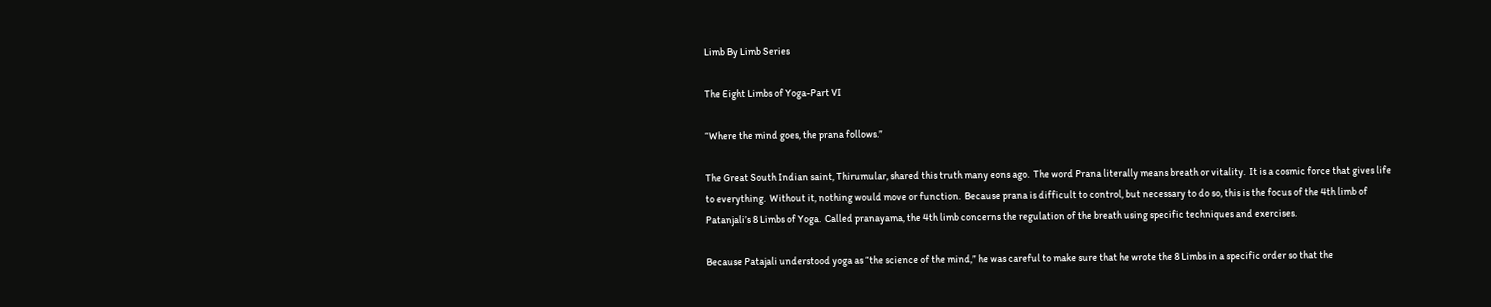Limb By Limb Series

The Eight Limbs of Yoga-Part VI

“Where the mind goes, the prana follows.”

The Great South Indian saint, Thirumular, shared this truth many eons ago.  The word Prana literally means breath or vitality.  It is a cosmic force that gives life to everything.  Without it, nothing would move or function.  Because prana is difficult to control, but necessary to do so, this is the focus of the 4th limb of Patanjali’s 8 Limbs of Yoga.  Called pranayama, the 4th limb concerns the regulation of the breath using specific techniques and exercises.

Because Patajali understood yoga as “the science of the mind,” he was careful to make sure that he wrote the 8 Limbs in a specific order so that the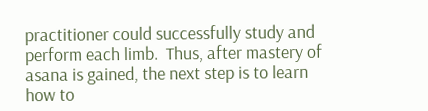practitioner could successfully study and perform each limb.  Thus, after mastery of asana is gained, the next step is to learn how to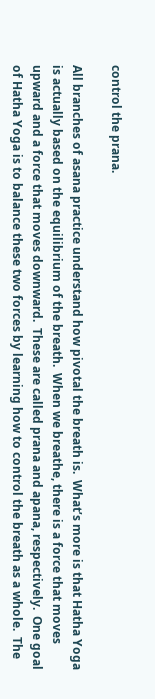control the prana.

All branches of asana practice understand how pivotal the breath is.  What’s more is that Hatha Yoga is actually based on the equilibrium of the breath.  When we breathe, there is a force that moves upward and a force that moves downward.  These are called prana and apana, respectively.  One goal of Hatha Yoga is to balance these two forces by learning how to control the breath as a whole.  The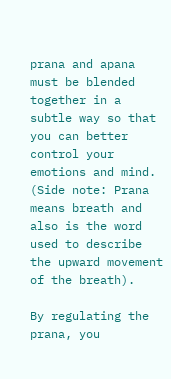prana and apana must be blended together in a subtle way so that you can better control your emotions and mind.  (Side note: Prana means breath and also is the word used to describe the upward movement of the breath).

By regulating the prana, you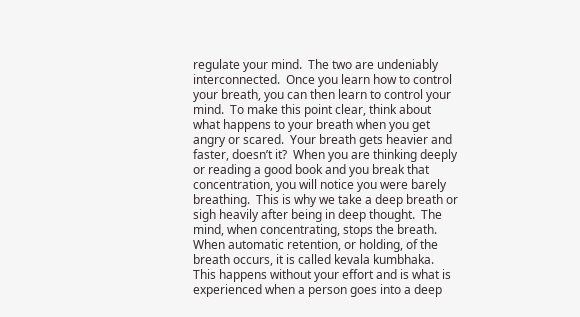regulate your mind.  The two are undeniably interconnected.  Once you learn how to control your breath, you can then learn to control your mind.  To make this point clear, think about what happens to your breath when you get angry or scared.  Your breath gets heavier and faster, doesn’t it?  When you are thinking deeply or reading a good book and you break that concentration, you will notice you were barely breathing.  This is why we take a deep breath or sigh heavily after being in deep thought.  The mind, when concentrating, stops the breath.  When automatic retention, or holding, of the breath occurs, it is called kevala kumbhaka.  This happens without your effort and is what is experienced when a person goes into a deep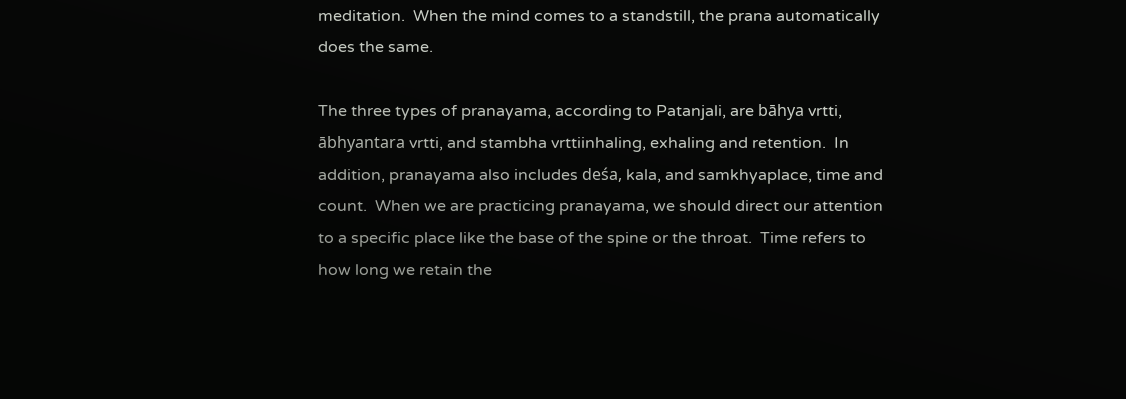meditation.  When the mind comes to a standstill, the prana automatically does the same.

The three types of pranayama, according to Patanjali, are bāhya vrtti, ābhyantara vrtti, and stambha vrttiinhaling, exhaling and retention.  In addition, pranayama also includes deśa, kala, and samkhyaplace, time and count.  When we are practicing pranayama, we should direct our attention to a specific place like the base of the spine or the throat.  Time refers to how long we retain the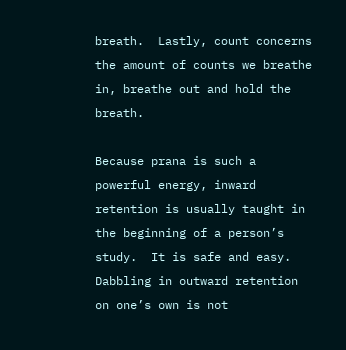breath.  Lastly, count concerns the amount of counts we breathe in, breathe out and hold the breath.

Because prana is such a powerful energy, inward retention is usually taught in the beginning of a person’s study.  It is safe and easy.  Dabbling in outward retention on one’s own is not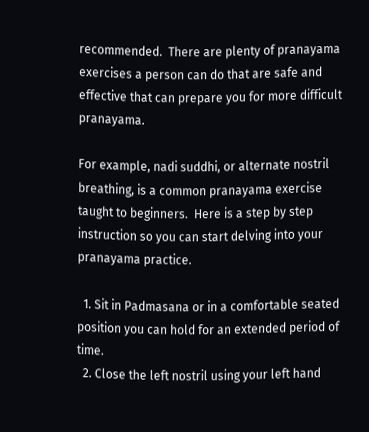recommended.  There are plenty of pranayama exercises a person can do that are safe and effective that can prepare you for more difficult pranayama.

For example, nadi suddhi, or alternate nostril breathing, is a common pranayama exercise taught to beginners.  Here is a step by step instruction so you can start delving into your pranayama practice.

  1. Sit in Padmasana or in a comfortable seated position you can hold for an extended period of time.
  2. Close the left nostril using your left hand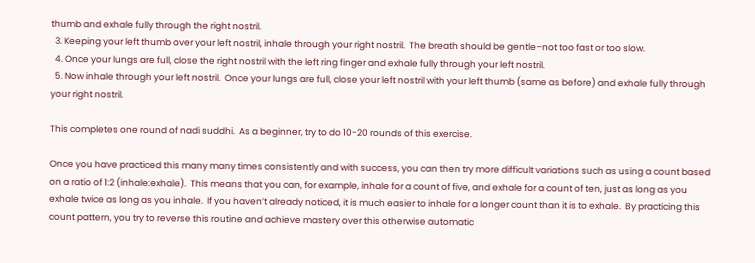thumb and exhale fully through the right nostril.
  3. Keeping your left thumb over your left nostril, inhale through your right nostril.  The breath should be gentle–not too fast or too slow.
  4. Once your lungs are full, close the right nostril with the left ring finger and exhale fully through your left nostril.
  5. Now inhale through your left nostril.  Once your lungs are full, close your left nostril with your left thumb (same as before) and exhale fully through your right nostril.

This completes one round of nadi suddhi.  As a beginner, try to do 10-20 rounds of this exercise.

Once you have practiced this many many times consistently and with success, you can then try more difficult variations such as using a count based on a ratio of 1:2 (inhale:exhale).  This means that you can, for example, inhale for a count of five, and exhale for a count of ten, just as long as you exhale twice as long as you inhale.  If you haven’t already noticed, it is much easier to inhale for a longer count than it is to exhale.  By practicing this count pattern, you try to reverse this routine and achieve mastery over this otherwise automatic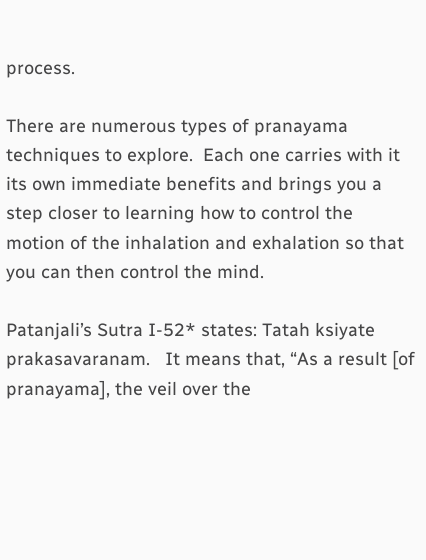process.

There are numerous types of pranayama techniques to explore.  Each one carries with it its own immediate benefits and brings you a step closer to learning how to control the motion of the inhalation and exhalation so that you can then control the mind.

Patanjali’s Sutra I-52* states: Tatah ksiyate prakasavaranam.   It means that, “As a result [of pranayama], the veil over the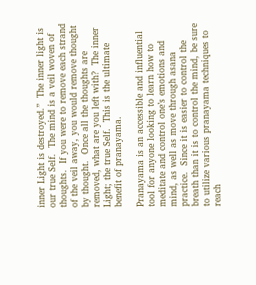inner Light is destroyed.”  The inner light is our true Self.  The mind is a veil woven of thoughts.  If you were to remove each strand of the veil away, you would remove thought by thought.  Once all the thoughts are removed, what are you left with?  The inner Light; the true Self.  This is the ultimate benefit of pranayama.

Pranayama is an accessible and influential tool for anyone looking to learn how to meditate and control one’s emotions and mind, as well as move through asana practice.  Since it is easier to control the breath than it is to control the mind, be sure to utilize various pranayama techniques to reach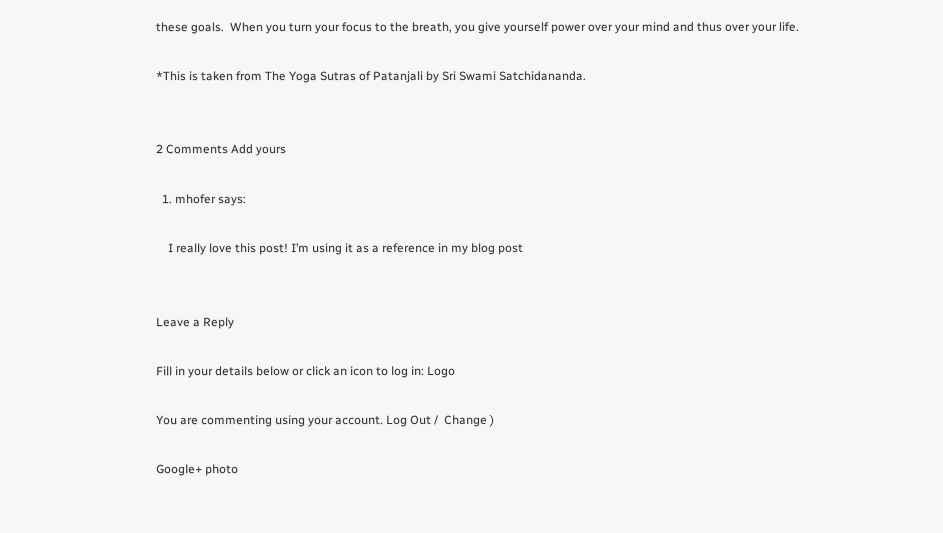these goals.  When you turn your focus to the breath, you give yourself power over your mind and thus over your life.

*This is taken from The Yoga Sutras of Patanjali by Sri Swami Satchidananda.


2 Comments Add yours

  1. mhofer says:

    I really love this post! I’m using it as a reference in my blog post


Leave a Reply

Fill in your details below or click an icon to log in: Logo

You are commenting using your account. Log Out /  Change )

Google+ photo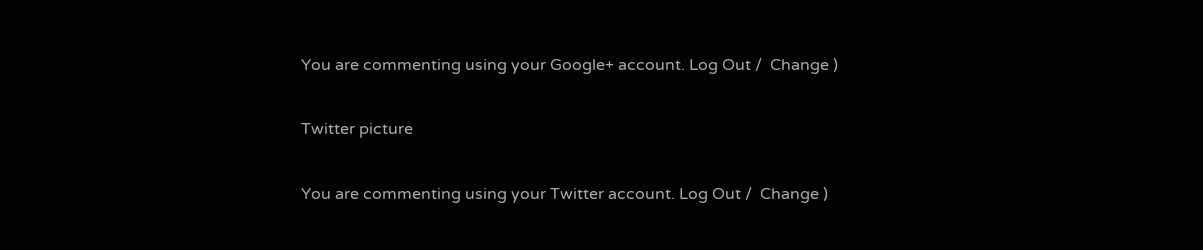You are commenting using your Google+ account. Log Out /  Change )

Twitter picture

You are commenting using your Twitter account. Log Out /  Change )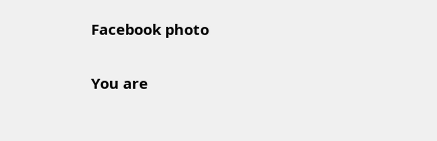Facebook photo

You are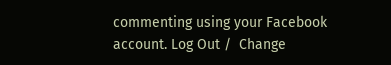commenting using your Facebook account. Log Out /  Change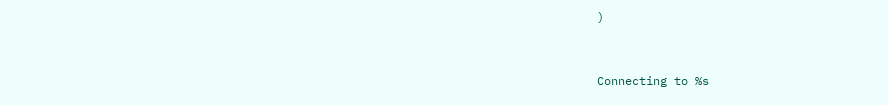)


Connecting to %s